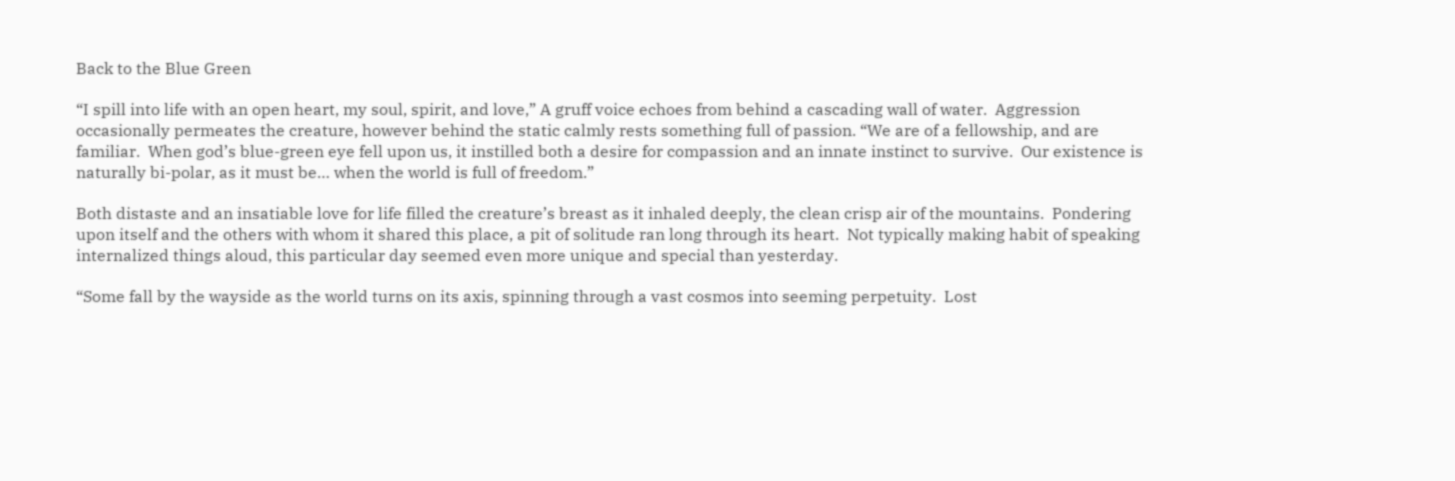Back to the Blue Green

“I spill into life with an open heart, my soul, spirit, and love,” A gruff voice echoes from behind a cascading wall of water.  Aggression occasionally permeates the creature, however behind the static calmly rests something full of passion. “We are of a fellowship, and are familiar.  When god’s blue-green eye fell upon us, it instilled both a desire for compassion and an innate instinct to survive.  Our existence is naturally bi-polar, as it must be… when the world is full of freedom.”

Both distaste and an insatiable love for life filled the creature’s breast as it inhaled deeply, the clean crisp air of the mountains.  Pondering upon itself and the others with whom it shared this place, a pit of solitude ran long through its heart.  Not typically making habit of speaking internalized things aloud, this particular day seemed even more unique and special than yesterday.

“Some fall by the wayside as the world turns on its axis, spinning through a vast cosmos into seeming perpetuity.  Lost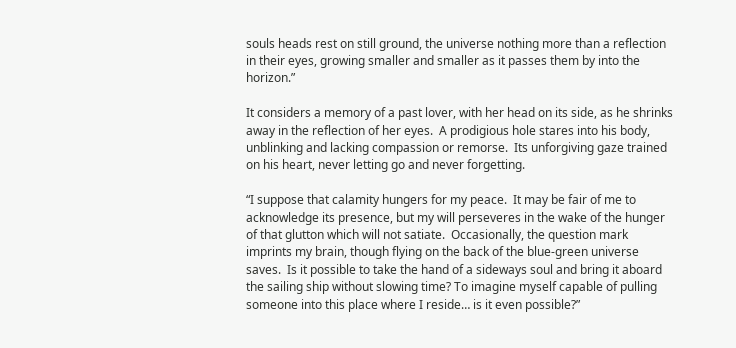souls heads rest on still ground, the universe nothing more than a reflection in their eyes, growing smaller and smaller as it passes them by into the horizon.”

It considers a memory of a past lover, with her head on its side, as he shrinks away in the reflection of her eyes.  A prodigious hole stares into his body, unblinking and lacking compassion or remorse.  Its unforgiving gaze trained on his heart, never letting go and never forgetting.

“I suppose that calamity hungers for my peace.  It may be fair of me to acknowledge its presence, but my will perseveres in the wake of the hunger of that glutton which will not satiate.  Occasionally, the question mark imprints my brain, though flying on the back of the blue-green universe saves.  Is it possible to take the hand of a sideways soul and bring it aboard the sailing ship without slowing time? To imagine myself capable of pulling someone into this place where I reside… is it even possible?”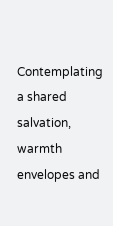Contemplating a shared salvation, warmth envelopes and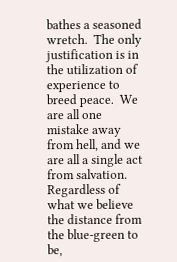bathes a seasoned wretch.  The only justification is in the utilization of experience to breed peace.  We are all one mistake away from hell, and we are all a single act from salvation.  Regardless of what we believe the distance from the blue-green to be,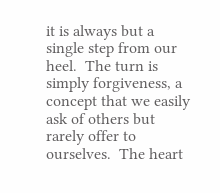it is always but a single step from our heel.  The turn is simply forgiveness, a concept that we easily ask of others but rarely offer to ourselves.  The heart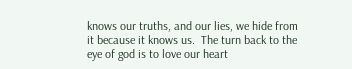knows our truths, and our lies, we hide from it because it knows us.  The turn back to the eye of god is to love our heart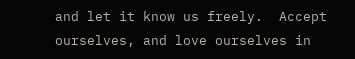and let it know us freely.  Accept ourselves, and love ourselves in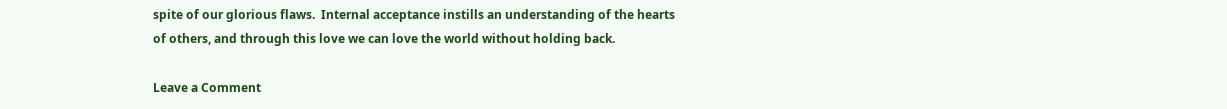spite of our glorious flaws.  Internal acceptance instills an understanding of the hearts of others, and through this love we can love the world without holding back.

Leave a Comment